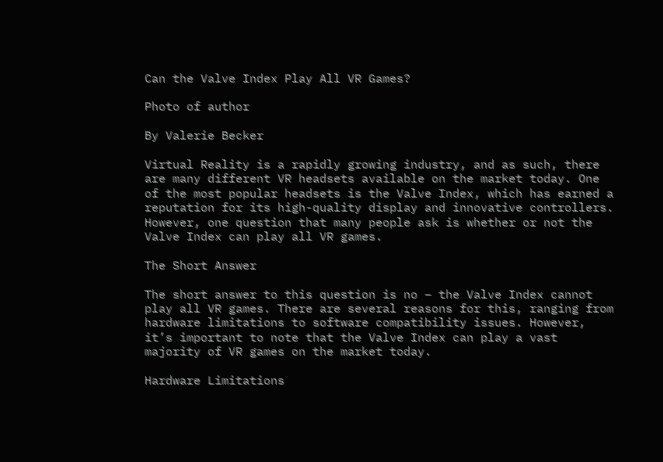Can the Valve Index Play All VR Games?

Photo of author

By Valerie Becker

Virtual Reality is a rapidly growing industry, and as such, there are many different VR headsets available on the market today. One of the most popular headsets is the Valve Index, which has earned a reputation for its high-quality display and innovative controllers. However, one question that many people ask is whether or not the Valve Index can play all VR games.

The Short Answer

The short answer to this question is no – the Valve Index cannot play all VR games. There are several reasons for this, ranging from hardware limitations to software compatibility issues. However, it’s important to note that the Valve Index can play a vast majority of VR games on the market today.

Hardware Limitations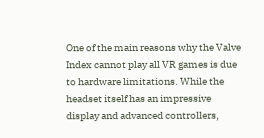One of the main reasons why the Valve Index cannot play all VR games is due to hardware limitations. While the headset itself has an impressive display and advanced controllers,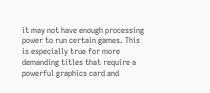it may not have enough processing power to run certain games. This is especially true for more demanding titles that require a powerful graphics card and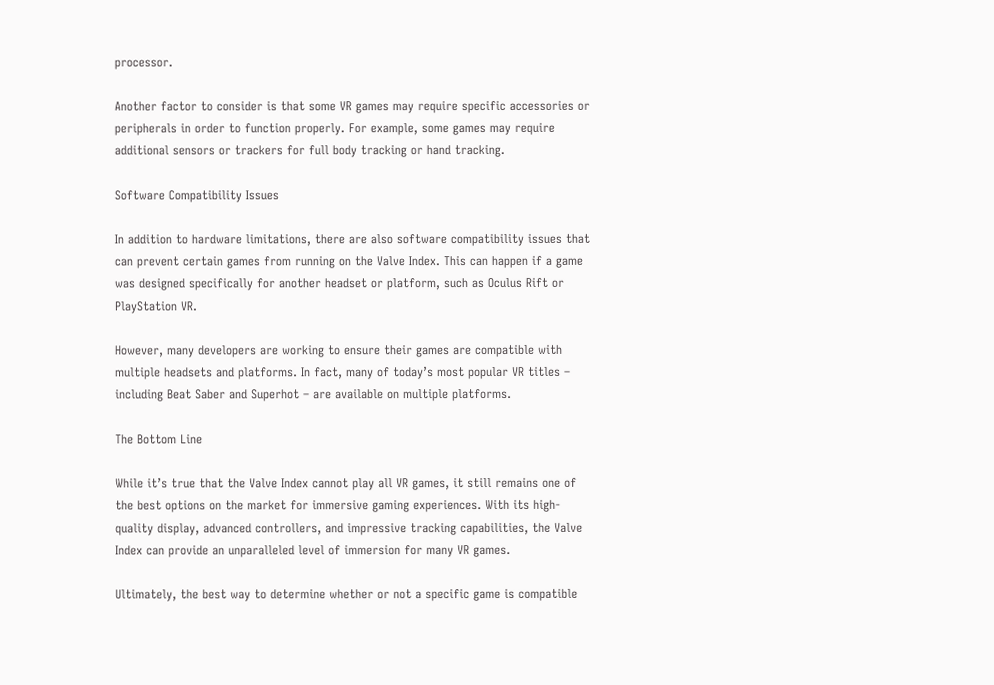processor.

Another factor to consider is that some VR games may require specific accessories or peripherals in order to function properly. For example, some games may require additional sensors or trackers for full body tracking or hand tracking.

Software Compatibility Issues

In addition to hardware limitations, there are also software compatibility issues that can prevent certain games from running on the Valve Index. This can happen if a game was designed specifically for another headset or platform, such as Oculus Rift or PlayStation VR.

However, many developers are working to ensure their games are compatible with multiple headsets and platforms. In fact, many of today’s most popular VR titles – including Beat Saber and Superhot – are available on multiple platforms.

The Bottom Line

While it’s true that the Valve Index cannot play all VR games, it still remains one of the best options on the market for immersive gaming experiences. With its high-quality display, advanced controllers, and impressive tracking capabilities, the Valve Index can provide an unparalleled level of immersion for many VR games.

Ultimately, the best way to determine whether or not a specific game is compatible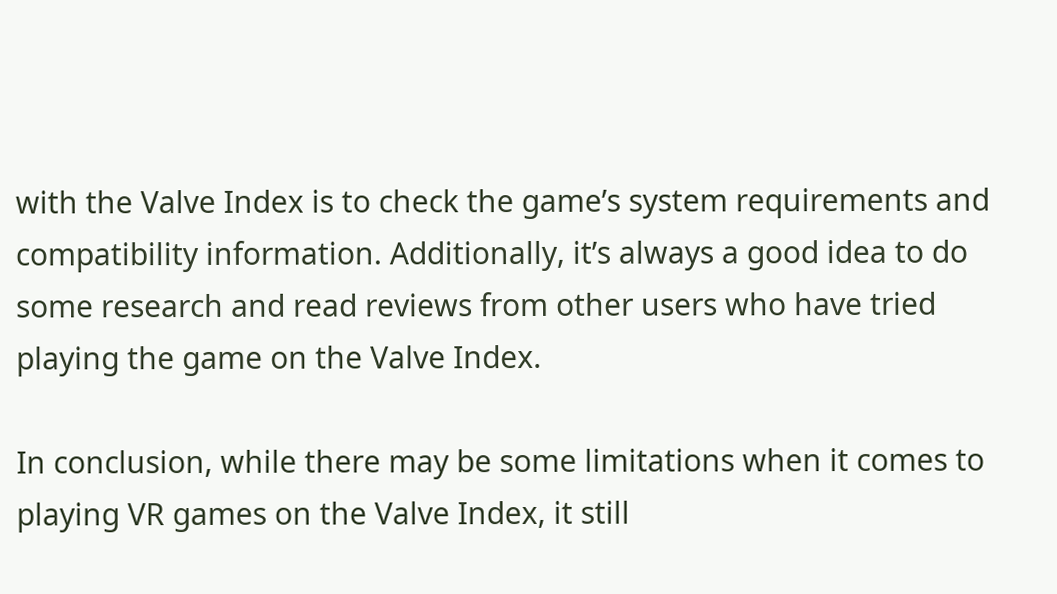with the Valve Index is to check the game’s system requirements and compatibility information. Additionally, it’s always a good idea to do some research and read reviews from other users who have tried playing the game on the Valve Index.

In conclusion, while there may be some limitations when it comes to playing VR games on the Valve Index, it still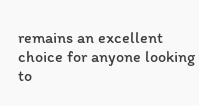remains an excellent choice for anyone looking to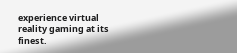experience virtual reality gaming at its finest.